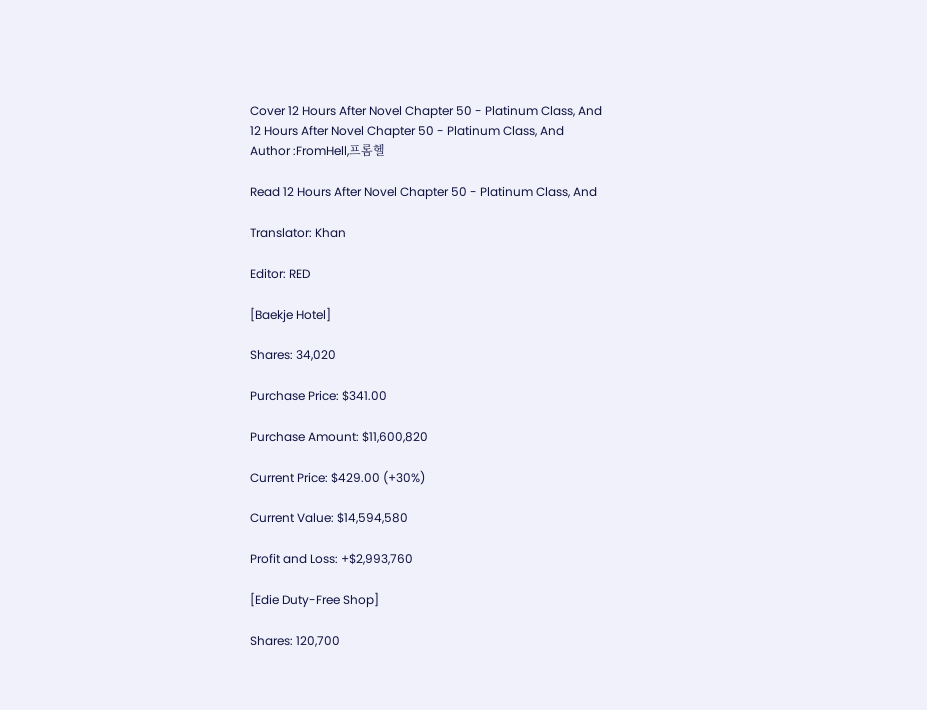Cover 12 Hours After Novel Chapter 50 - Platinum Class, And
12 Hours After Novel Chapter 50 - Platinum Class, And
Author :FromHell,프롬헬

Read 12 Hours After Novel Chapter 50 - Platinum Class, And

Translator: Khan

Editor: RED

[Baekje Hotel]

Shares: 34,020

Purchase Price: $341.00

Purchase Amount: $11,600,820

Current Price: $429.00 (+30%)

Current Value: $14,594,580

Profit and Loss: +$2,993,760

[Edie Duty-Free Shop]

Shares: 120,700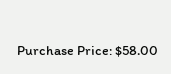Purchase Price: $58.00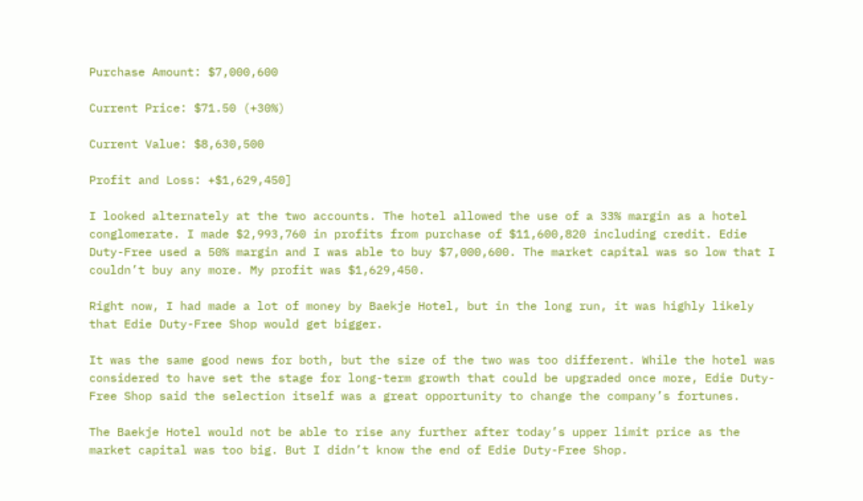Purchase Amount: $7,000,600

Current Price: $71.50 (+30%)

Current Value: $8,630,500

Profit and Loss: +$1,629,450]

I looked alternately at the two accounts. The hotel allowed the use of a 33% margin as a hotel conglomerate. I made $2,993,760 in profits from purchase of $11,600,820 including credit. Edie Duty-Free used a 50% margin and I was able to buy $7,000,600. The market capital was so low that I couldn’t buy any more. My profit was $1,629,450.

Right now, I had made a lot of money by Baekje Hotel, but in the long run, it was highly likely that Edie Duty-Free Shop would get bigger.

It was the same good news for both, but the size of the two was too different. While the hotel was considered to have set the stage for long-term growth that could be upgraded once more, Edie Duty-Free Shop said the selection itself was a great opportunity to change the company’s fortunes.

The Baekje Hotel would not be able to rise any further after today’s upper limit price as the market capital was too big. But I didn’t know the end of Edie Duty-Free Shop.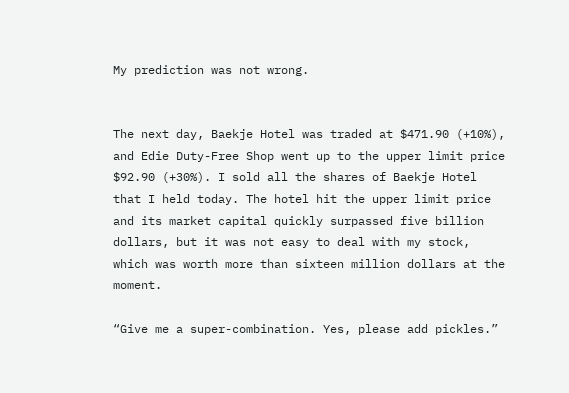My prediction was not wrong.


The next day, Baekje Hotel was traded at $471.90 (+10%), and Edie Duty-Free Shop went up to the upper limit price $92.90 (+30%). I sold all the shares of Baekje Hotel that I held today. The hotel hit the upper limit price and its market capital quickly surpassed five billion dollars, but it was not easy to deal with my stock, which was worth more than sixteen million dollars at the moment.

“Give me a super-combination. Yes, please add pickles.”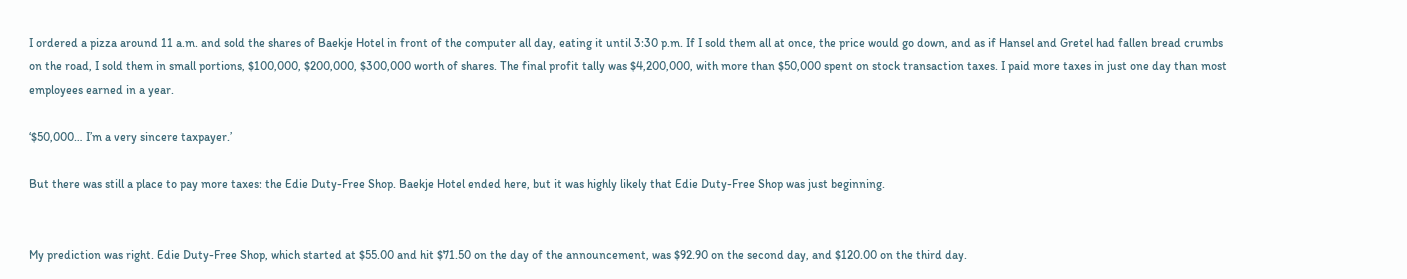I ordered a pizza around 11 a.m. and sold the shares of Baekje Hotel in front of the computer all day, eating it until 3:30 p.m. If I sold them all at once, the price would go down, and as if Hansel and Gretel had fallen bread crumbs on the road, I sold them in small portions, $100,000, $200,000, $300,000 worth of shares. The final profit tally was $4,200,000, with more than $50,000 spent on stock transaction taxes. I paid more taxes in just one day than most employees earned in a year.

‘$50,000… I’m a very sincere taxpayer.’

But there was still a place to pay more taxes: the Edie Duty-Free Shop. Baekje Hotel ended here, but it was highly likely that Edie Duty-Free Shop was just beginning.


My prediction was right. Edie Duty-Free Shop, which started at $55.00 and hit $71.50 on the day of the announcement, was $92.90 on the second day, and $120.00 on the third day.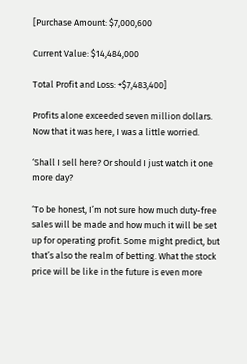[Purchase Amount: $7,000,600

Current Value: $14,484,000

Total Profit and Loss: +$7,483,400]

Profits alone exceeded seven million dollars. Now that it was here, I was a little worried.

‘Shall I sell here? Or should I just watch it one more day?

‘To be honest, I’m not sure how much duty-free sales will be made and how much it will be set up for operating profit. Some might predict, but that’s also the realm of betting. What the stock price will be like in the future is even more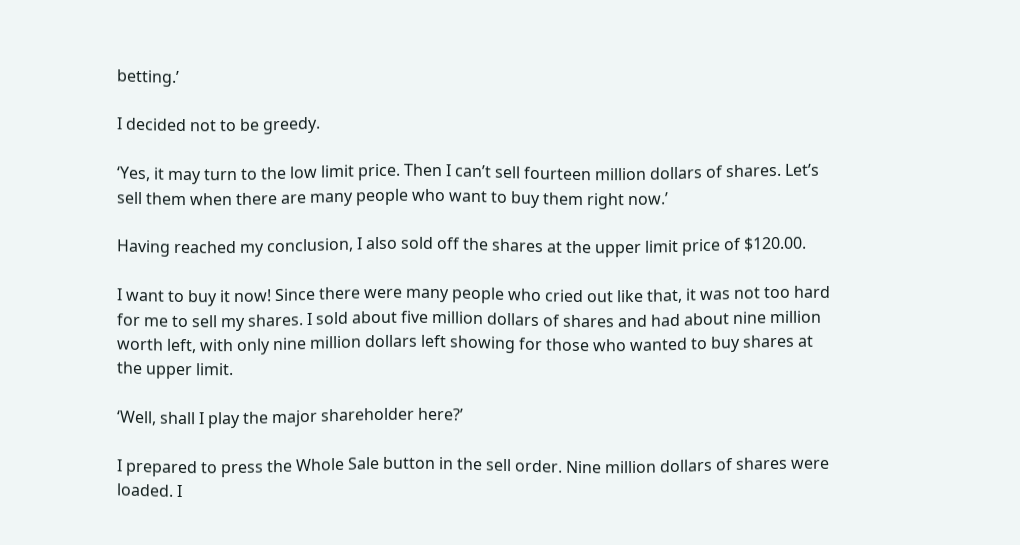betting.’

I decided not to be greedy.

‘Yes, it may turn to the low limit price. Then I can’t sell fourteen million dollars of shares. Let’s sell them when there are many people who want to buy them right now.’

Having reached my conclusion, I also sold off the shares at the upper limit price of $120.00.

I want to buy it now! Since there were many people who cried out like that, it was not too hard for me to sell my shares. I sold about five million dollars of shares and had about nine million worth left, with only nine million dollars left showing for those who wanted to buy shares at the upper limit.

‘Well, shall I play the major shareholder here?’

I prepared to press the Whole Sale button in the sell order. Nine million dollars of shares were loaded. I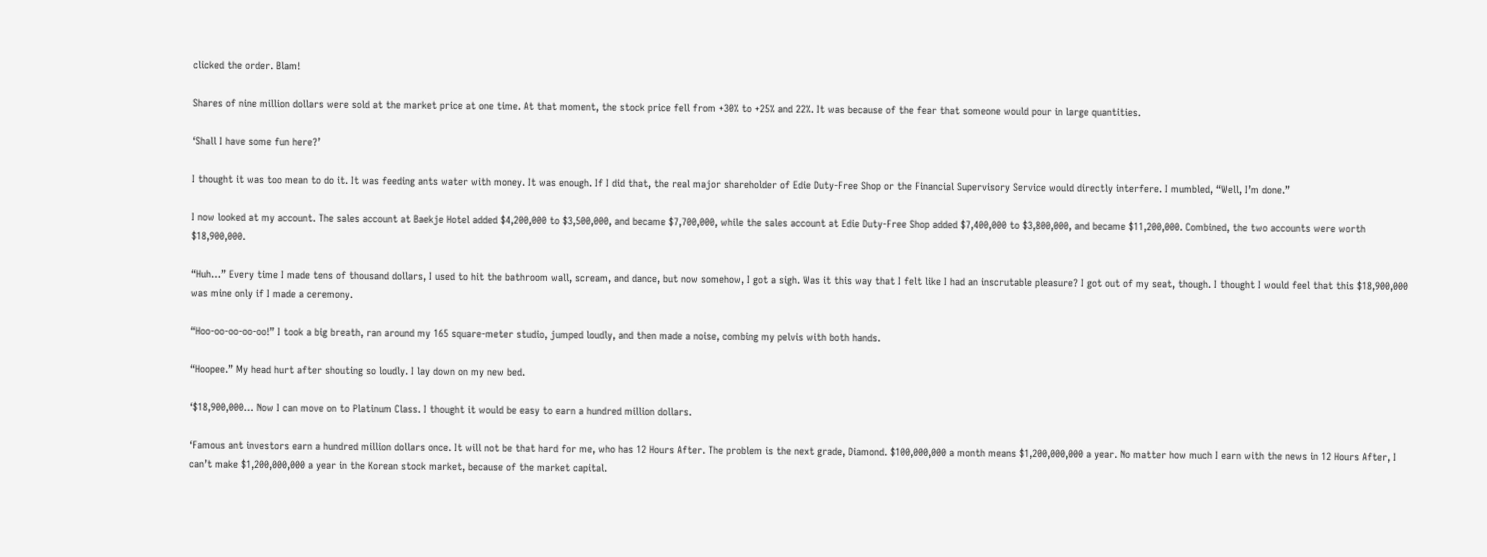clicked the order. Blam!

Shares of nine million dollars were sold at the market price at one time. At that moment, the stock price fell from +30% to +25% and 22%. It was because of the fear that someone would pour in large quantities.

‘Shall I have some fun here?’

I thought it was too mean to do it. It was feeding ants water with money. It was enough. If I did that, the real major shareholder of Edie Duty-Free Shop or the Financial Supervisory Service would directly interfere. I mumbled, “Well, I’m done.”

I now looked at my account. The sales account at Baekje Hotel added $4,200,000 to $3,500,000, and became $7,700,000, while the sales account at Edie Duty-Free Shop added $7,400,000 to $3,800,000, and became $11,200,000. Combined, the two accounts were worth $18,900,000.

“Huh…” Every time I made tens of thousand dollars, I used to hit the bathroom wall, scream, and dance, but now somehow, I got a sigh. Was it this way that I felt like I had an inscrutable pleasure? I got out of my seat, though. I thought I would feel that this $18,900,000 was mine only if I made a ceremony.

“Hoo-oo-oo-oo-oo!” I took a big breath, ran around my 165 square-meter studio, jumped loudly, and then made a noise, combing my pelvis with both hands.

“Hoopee.” My head hurt after shouting so loudly. I lay down on my new bed.

‘$18,900,000… Now I can move on to Platinum Class. I thought it would be easy to earn a hundred million dollars.

‘Famous ant investors earn a hundred million dollars once. It will not be that hard for me, who has 12 Hours After. The problem is the next grade, Diamond. $100,000,000 a month means $1,200,000,000 a year. No matter how much I earn with the news in 12 Hours After, I can’t make $1,200,000,000 a year in the Korean stock market, because of the market capital.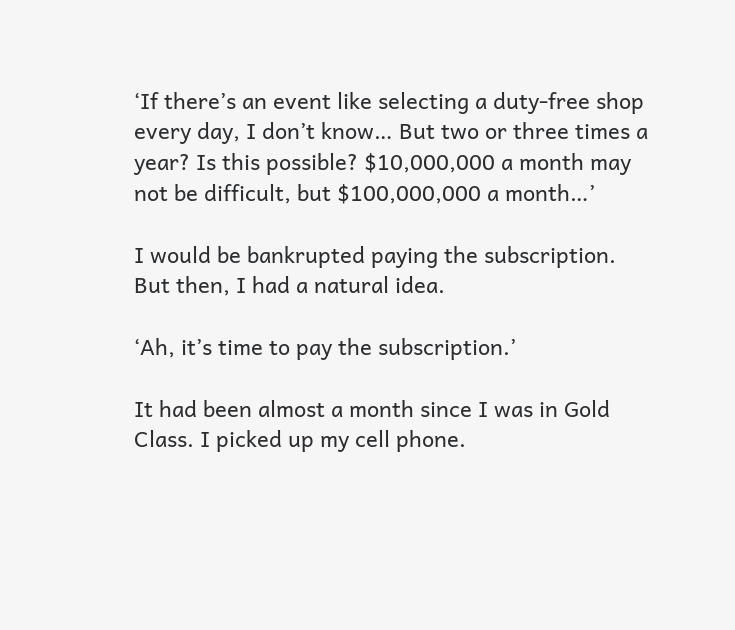‘If there’s an event like selecting a duty-free shop every day, I don’t know… But two or three times a year? Is this possible? $10,000,000 a month may not be difficult, but $100,000,000 a month…’

I would be bankrupted paying the subscription. But then, I had a natural idea.

‘Ah, it’s time to pay the subscription.’

It had been almost a month since I was in Gold Class. I picked up my cell phone.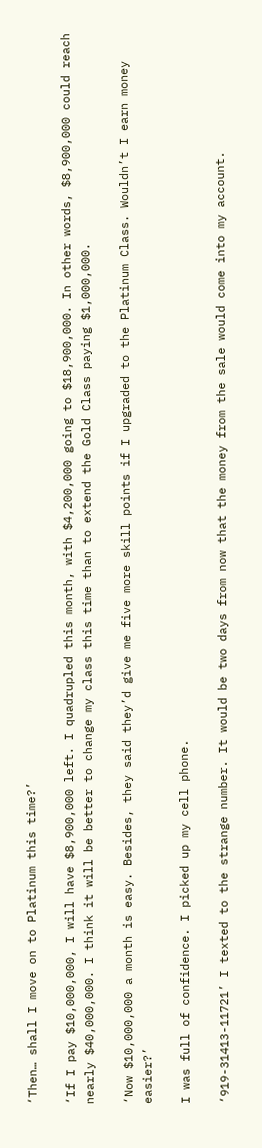‘Then… shall I move on to Platinum this time?’

‘If I pay $10,000,000, I will have $8,900,000 left. I quadrupled this month, with $4,200,000 going to $18,900,000. In other words, $8,900,000 could reach nearly $40,000,000. I think it will be better to change my class this time than to extend the Gold Class paying $1,000,000.

‘Now $10,000,000 a month is easy. Besides, they said they’d give me five more skill points if I upgraded to the Platinum Class. Wouldn’t I earn money easier?’

I was full of confidence. I picked up my cell phone.

‘919-31413-11721’ I texted to the strange number. It would be two days from now that the money from the sale would come into my account.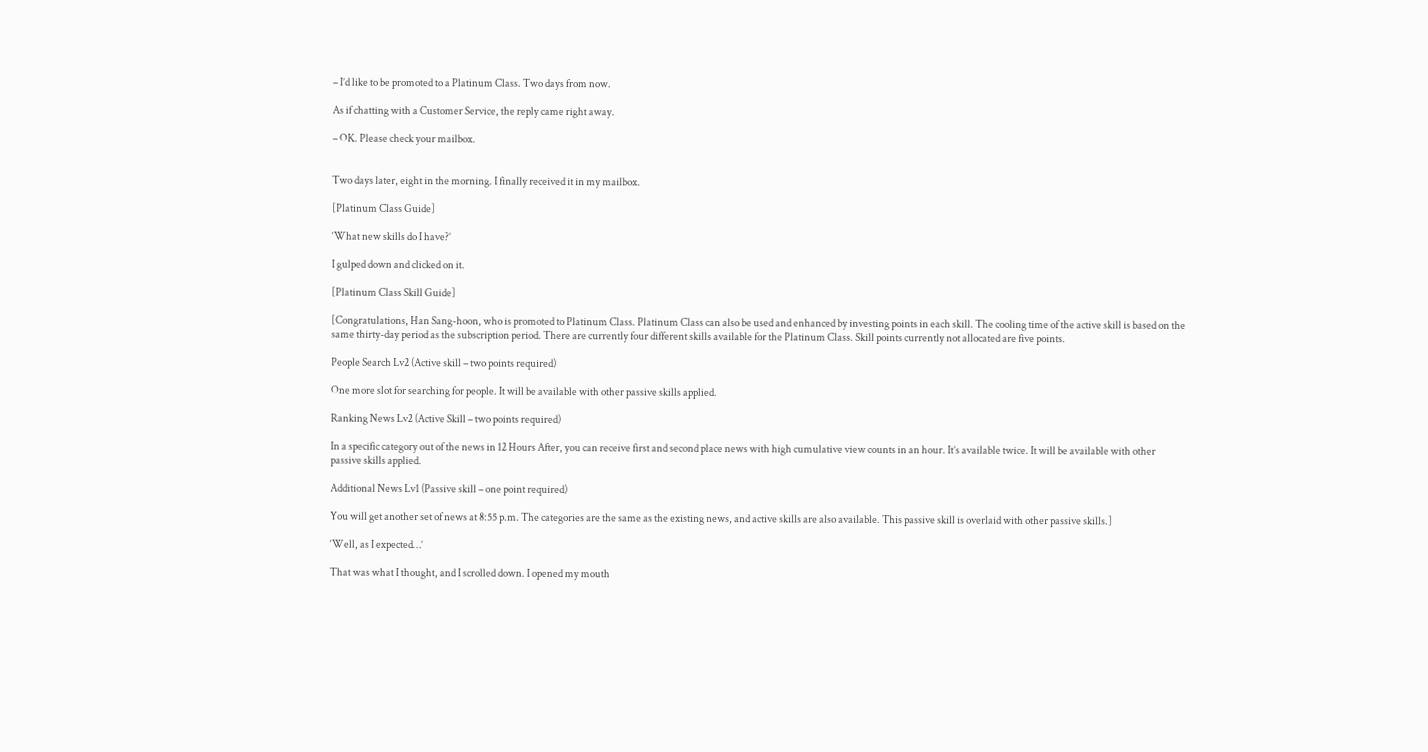– I’d like to be promoted to a Platinum Class. Two days from now.

As if chatting with a Customer Service, the reply came right away.

– OK. Please check your mailbox.


Two days later, eight in the morning. I finally received it in my mailbox.

[Platinum Class Guide]

‘What new skills do I have?’

I gulped down and clicked on it.

[Platinum Class Skill Guide]

[Congratulations, Han Sang-hoon, who is promoted to Platinum Class. Platinum Class can also be used and enhanced by investing points in each skill. The cooling time of the active skill is based on the same thirty-day period as the subscription period. There are currently four different skills available for the Platinum Class. Skill points currently not allocated are five points.

People Search Lv2 (Active skill – two points required)

One more slot for searching for people. It will be available with other passive skills applied.

Ranking News Lv2 (Active Skill – two points required)

In a specific category out of the news in 12 Hours After, you can receive first and second place news with high cumulative view counts in an hour. It’s available twice. It will be available with other passive skills applied.

Additional News Lv1 (Passive skill – one point required)

You will get another set of news at 8:55 p.m. The categories are the same as the existing news, and active skills are also available. This passive skill is overlaid with other passive skills.]

‘Well, as I expected…’

That was what I thought, and I scrolled down. I opened my mouth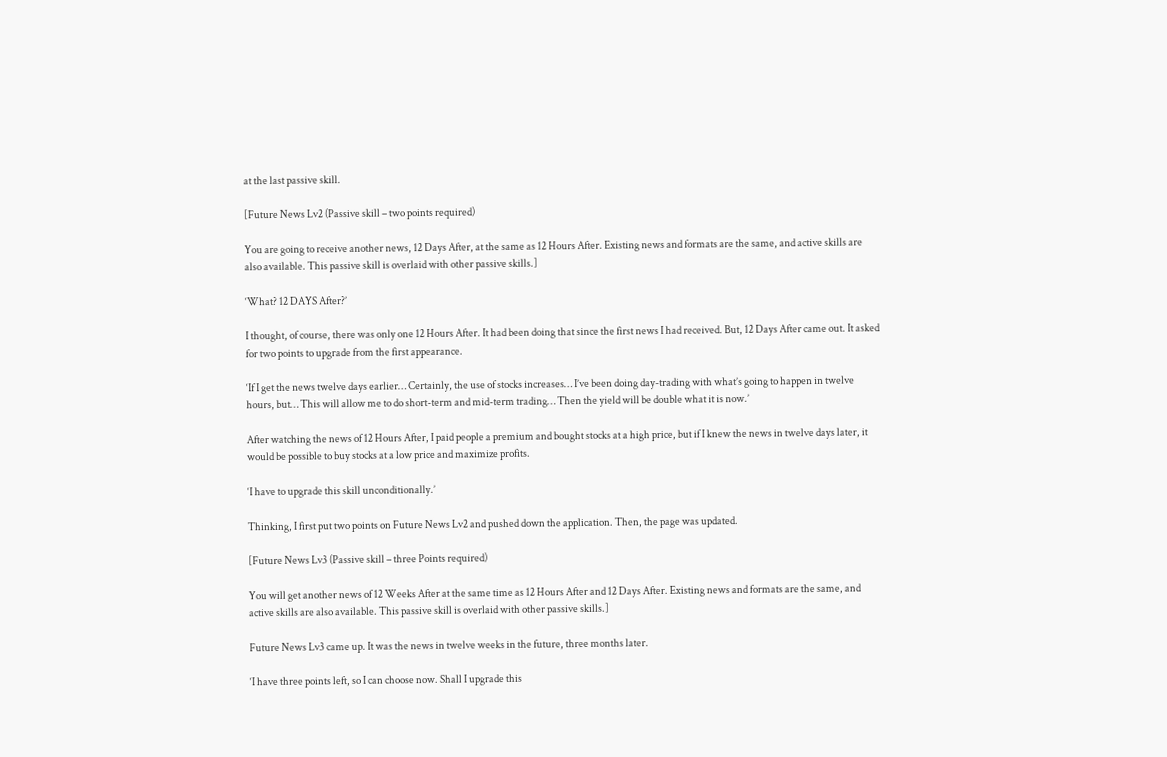at the last passive skill.

[Future News Lv2 (Passive skill – two points required)

You are going to receive another news, 12 Days After, at the same as 12 Hours After. Existing news and formats are the same, and active skills are also available. This passive skill is overlaid with other passive skills.]

‘What? 12 DAYS After?’

I thought, of course, there was only one 12 Hours After. It had been doing that since the first news I had received. But, 12 Days After came out. It asked for two points to upgrade from the first appearance.

‘If I get the news twelve days earlier… Certainly, the use of stocks increases… I’ve been doing day-trading with what’s going to happen in twelve hours, but… This will allow me to do short-term and mid-term trading… Then the yield will be double what it is now.’

After watching the news of 12 Hours After, I paid people a premium and bought stocks at a high price, but if I knew the news in twelve days later, it would be possible to buy stocks at a low price and maximize profits.

‘I have to upgrade this skill unconditionally.’

Thinking, I first put two points on Future News Lv2 and pushed down the application. Then, the page was updated.

[Future News Lv3 (Passive skill – three Points required)

You will get another news of 12 Weeks After at the same time as 12 Hours After and 12 Days After. Existing news and formats are the same, and active skills are also available. This passive skill is overlaid with other passive skills.]

Future News Lv3 came up. It was the news in twelve weeks in the future, three months later.

‘I have three points left, so I can choose now. Shall I upgrade this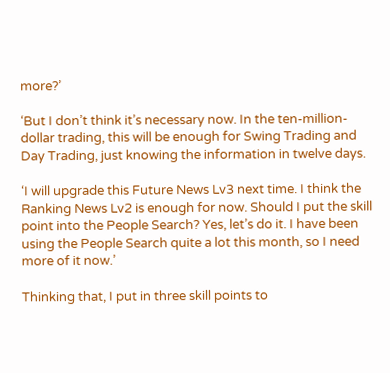more?’

‘But I don’t think it’s necessary now. In the ten-million-dollar trading, this will be enough for Swing Trading and Day Trading, just knowing the information in twelve days.

‘I will upgrade this Future News Lv3 next time. I think the Ranking News Lv2 is enough for now. Should I put the skill point into the People Search? Yes, let’s do it. I have been using the People Search quite a lot this month, so I need more of it now.’

Thinking that, I put in three skill points to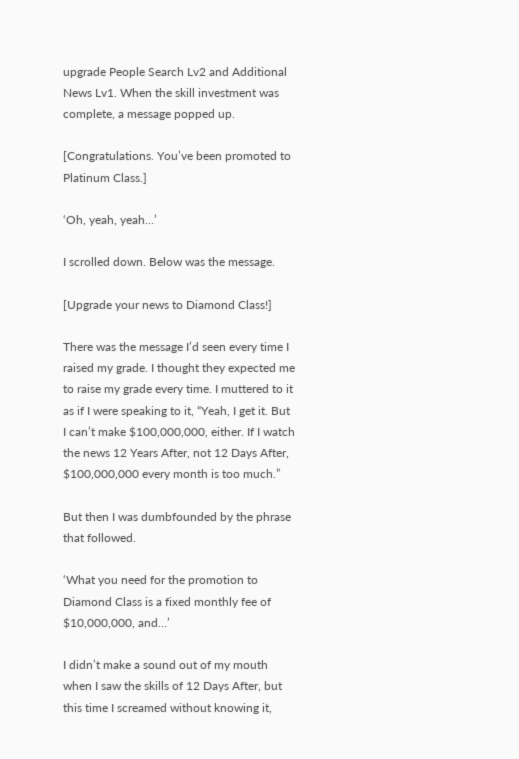upgrade People Search Lv2 and Additional News Lv1. When the skill investment was complete, a message popped up.

[Congratulations. You’ve been promoted to Platinum Class.]

‘Oh, yeah, yeah…’

I scrolled down. Below was the message.

[Upgrade your news to Diamond Class!]

There was the message I’d seen every time I raised my grade. I thought they expected me to raise my grade every time. I muttered to it as if I were speaking to it, “Yeah, I get it. But I can’t make $100,000,000, either. If I watch the news 12 Years After, not 12 Days After, $100,000,000 every month is too much.”

But then I was dumbfounded by the phrase that followed.

‘What you need for the promotion to Diamond Class is a fixed monthly fee of $10,000,000, and…’

I didn’t make a sound out of my mouth when I saw the skills of 12 Days After, but this time I screamed without knowing it,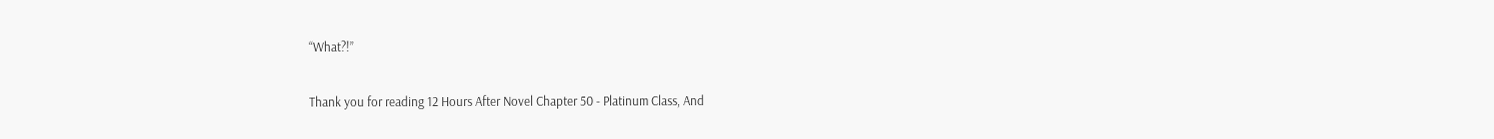“What?!”

Thank you for reading 12 Hours After Novel Chapter 50 - Platinum Class, And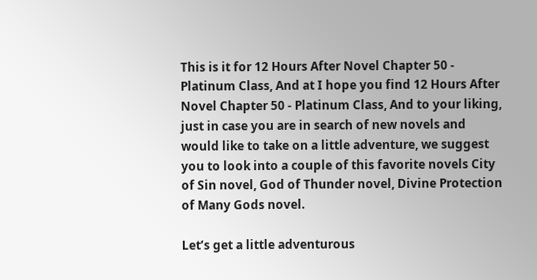This is it for 12 Hours After Novel Chapter 50 - Platinum Class, And at I hope you find 12 Hours After Novel Chapter 50 - Platinum Class, And to your liking, just in case you are in search of new novels and would like to take on a little adventure, we suggest you to look into a couple of this favorite novels City of Sin novel, God of Thunder novel, Divine Protection of Many Gods novel.

Let’s get a little adventurous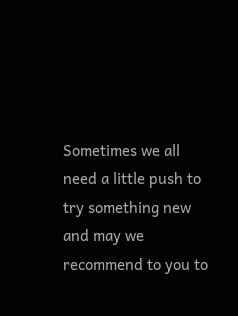Sometimes we all need a little push to try something new and may we recommend to you to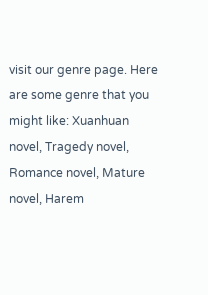visit our genre page. Here are some genre that you might like: Xuanhuan novel, Tragedy novel, Romance novel, Mature novel, Harem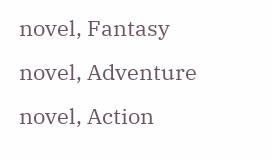novel, Fantasy novel, Adventure novel, Action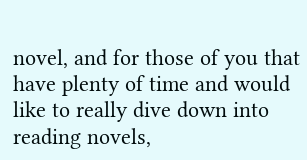novel, and for those of you that have plenty of time and would like to really dive down into reading novels,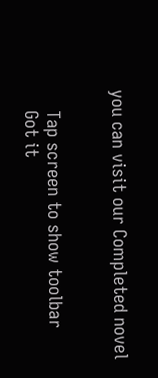you can visit our Completed novel


    Tap screen to show toolbar
    Got it